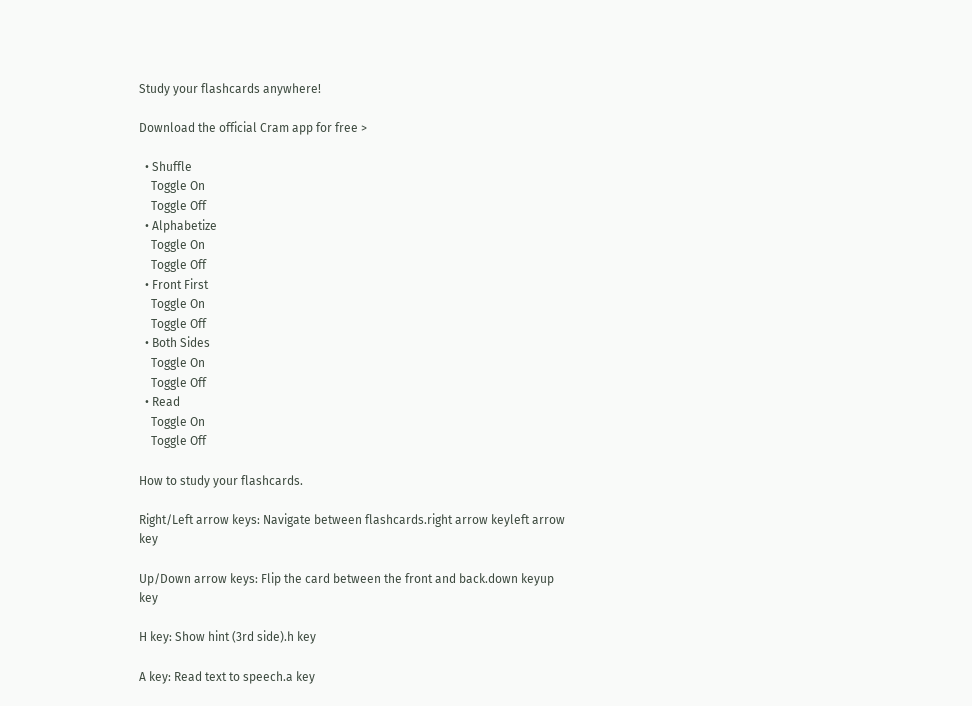Study your flashcards anywhere!

Download the official Cram app for free >

  • Shuffle
    Toggle On
    Toggle Off
  • Alphabetize
    Toggle On
    Toggle Off
  • Front First
    Toggle On
    Toggle Off
  • Both Sides
    Toggle On
    Toggle Off
  • Read
    Toggle On
    Toggle Off

How to study your flashcards.

Right/Left arrow keys: Navigate between flashcards.right arrow keyleft arrow key

Up/Down arrow keys: Flip the card between the front and back.down keyup key

H key: Show hint (3rd side).h key

A key: Read text to speech.a key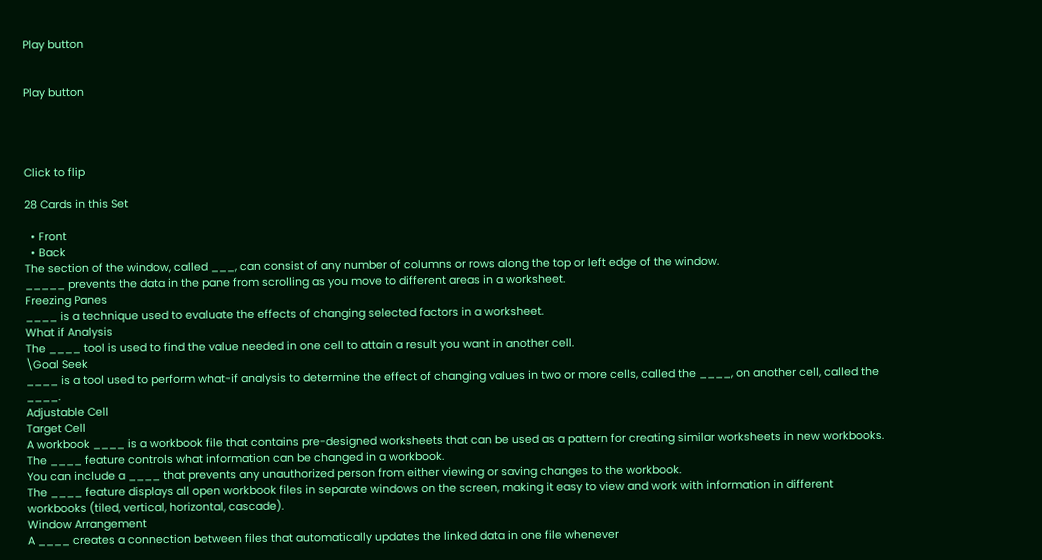Play button


Play button




Click to flip

28 Cards in this Set

  • Front
  • Back
The section of the window, called ___, can consist of any number of columns or rows along the top or left edge of the window.
_____ prevents the data in the pane from scrolling as you move to different areas in a worksheet.
Freezing Panes
____ is a technique used to evaluate the effects of changing selected factors in a worksheet.
What if Analysis
The ____ tool is used to find the value needed in one cell to attain a result you want in another cell.
\Goal Seek
____ is a tool used to perform what-if analysis to determine the effect of changing values in two or more cells, called the ____, on another cell, called the ____.
Adjustable Cell
Target Cell
A workbook ____ is a workbook file that contains pre-designed worksheets that can be used as a pattern for creating similar worksheets in new workbooks.
The ____ feature controls what information can be changed in a workbook.
You can include a ____ that prevents any unauthorized person from either viewing or saving changes to the workbook.
The ____ feature displays all open workbook files in separate windows on the screen, making it easy to view and work with information in different workbooks (tiled, vertical, horizontal, cascade).
Window Arrangement
A ____ creates a connection between files that automatically updates the linked data in one file whenever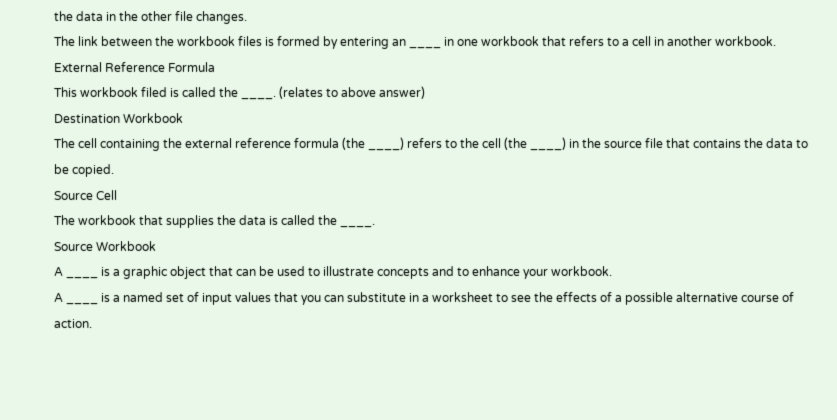the data in the other file changes.
The link between the workbook files is formed by entering an ____ in one workbook that refers to a cell in another workbook.
External Reference Formula
This workbook filed is called the ____. (relates to above answer)
Destination Workbook
The cell containing the external reference formula (the ____) refers to the cell (the ____) in the source file that contains the data to be copied.
Source Cell
The workbook that supplies the data is called the ____.
Source Workbook
A ____ is a graphic object that can be used to illustrate concepts and to enhance your workbook.
A ____ is a named set of input values that you can substitute in a worksheet to see the effects of a possible alternative course of action.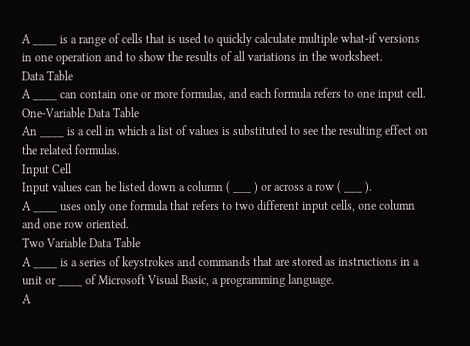A ____ is a range of cells that is used to quickly calculate multiple what-if versions in one operation and to show the results of all variations in the worksheet.
Data Table
A ____ can contain one or more formulas, and each formula refers to one input cell.
One-Variable Data Table
An ____ is a cell in which a list of values is substituted to see the resulting effect on the related formulas.
Input Cell
Input values can be listed down a column ( ___ ) or across a row ( ___ ).
A ____ uses only one formula that refers to two different input cells, one column and one row oriented.
Two Variable Data Table
A ____ is a series of keystrokes and commands that are stored as instructions in a unit or ____ of Microsoft Visual Basic, a programming language.
A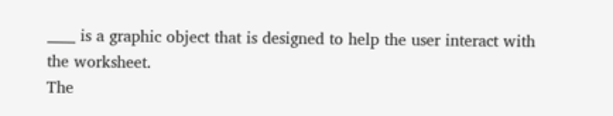____ is a graphic object that is designed to help the user interact with the worksheet.
The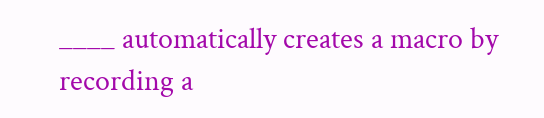____ automatically creates a macro by recording a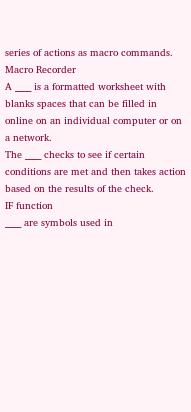series of actions as macro commands.
Macro Recorder
A ____ is a formatted worksheet with blanks spaces that can be filled in online on an individual computer or on a network.
The ____ checks to see if certain conditions are met and then takes action based on the results of the check.
IF function
____ are symbols used in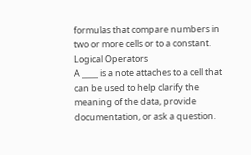formulas that compare numbers in two or more cells or to a constant.
Logical Operators
A ____ is a note attaches to a cell that can be used to help clarify the meaning of the data, provide documentation, or ask a question.